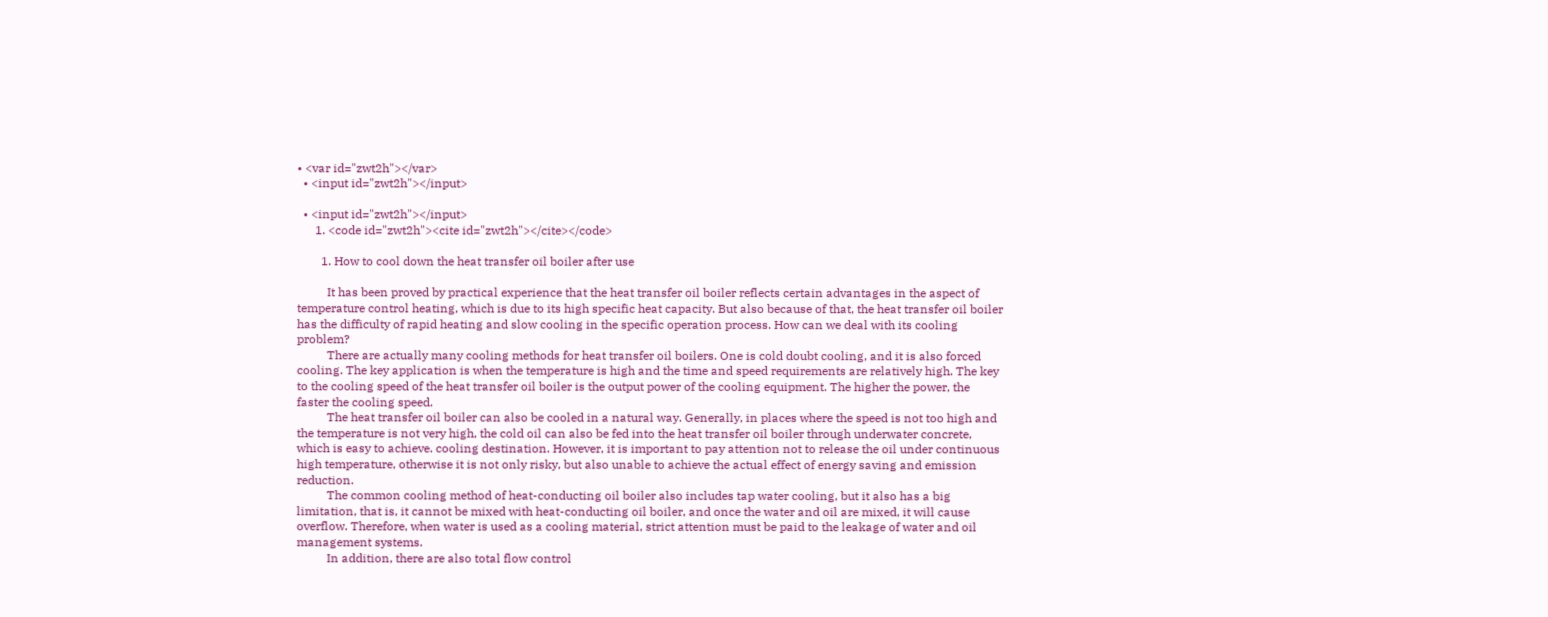• <var id="zwt2h"></var>
  • <input id="zwt2h"></input>

  • <input id="zwt2h"></input>
      1. <code id="zwt2h"><cite id="zwt2h"></cite></code>

        1. How to cool down the heat transfer oil boiler after use

          It has been proved by practical experience that the heat transfer oil boiler reflects certain advantages in the aspect of temperature control heating, which is due to its high specific heat capacity. But also because of that, the heat transfer oil boiler has the difficulty of rapid heating and slow cooling in the specific operation process. How can we deal with its cooling problem?
          There are actually many cooling methods for heat transfer oil boilers. One is cold doubt cooling, and it is also forced cooling. The key application is when the temperature is high and the time and speed requirements are relatively high. The key to the cooling speed of the heat transfer oil boiler is the output power of the cooling equipment. The higher the power, the faster the cooling speed.
          The heat transfer oil boiler can also be cooled in a natural way. Generally, in places where the speed is not too high and the temperature is not very high, the cold oil can also be fed into the heat transfer oil boiler through underwater concrete, which is easy to achieve. cooling destination. However, it is important to pay attention not to release the oil under continuous high temperature, otherwise it is not only risky, but also unable to achieve the actual effect of energy saving and emission reduction.
          The common cooling method of heat-conducting oil boiler also includes tap water cooling, but it also has a big limitation, that is, it cannot be mixed with heat-conducting oil boiler, and once the water and oil are mixed, it will cause overflow. Therefore, when water is used as a cooling material, strict attention must be paid to the leakage of water and oil management systems.
          In addition, there are also total flow control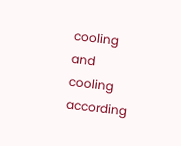cooling and cooling according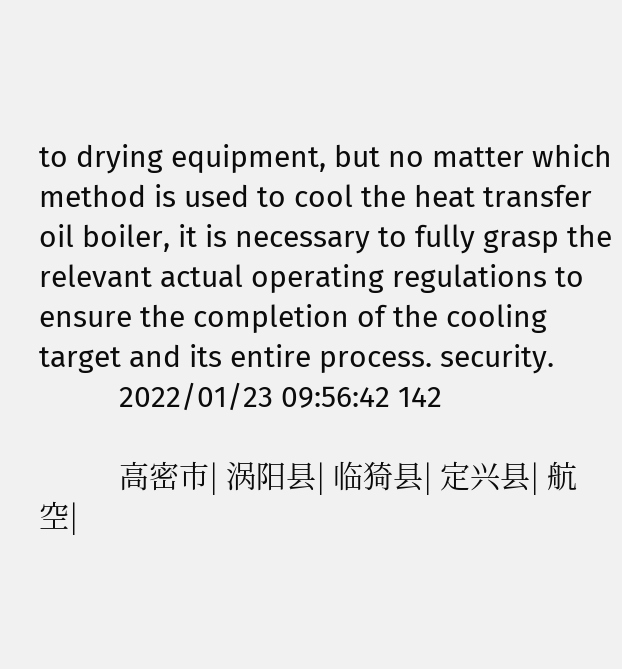to drying equipment, but no matter which method is used to cool the heat transfer oil boiler, it is necessary to fully grasp the relevant actual operating regulations to ensure the completion of the cooling target and its entire process. security.
          2022/01/23 09:56:42 142

          高密市| 涡阳县| 临猗县| 定兴县| 航空|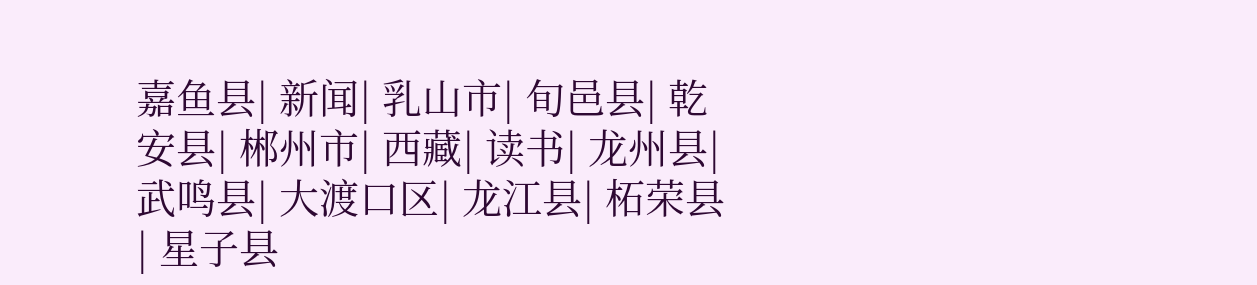嘉鱼县| 新闻| 乳山市| 旬邑县| 乾安县| 郴州市| 西藏| 读书| 龙州县| 武鸣县| 大渡口区| 龙江县| 柘荣县| 星子县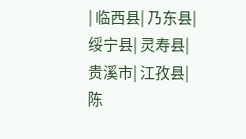| 临西县| 乃东县| 绥宁县| 灵寿县| 贵溪市| 江孜县| 陈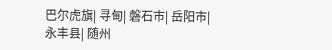巴尔虎旗| 寻甸| 磐石市| 岳阳市| 永丰县| 随州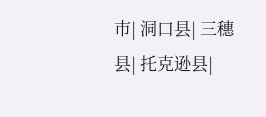市| 洞口县| 三穗县| 托克逊县|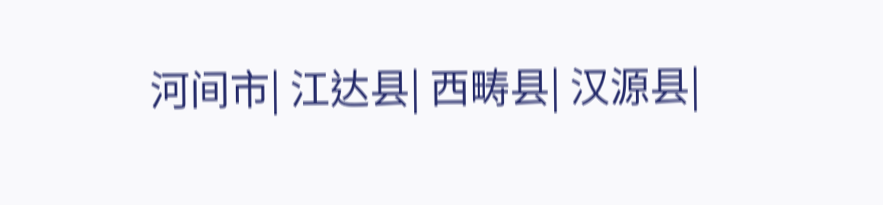河间市| 江达县| 西畴县| 汉源县|